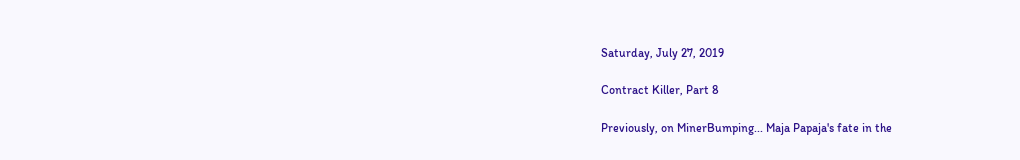Saturday, July 27, 2019

Contract Killer, Part 8

Previously, on MinerBumping... Maja Papaja's fate in the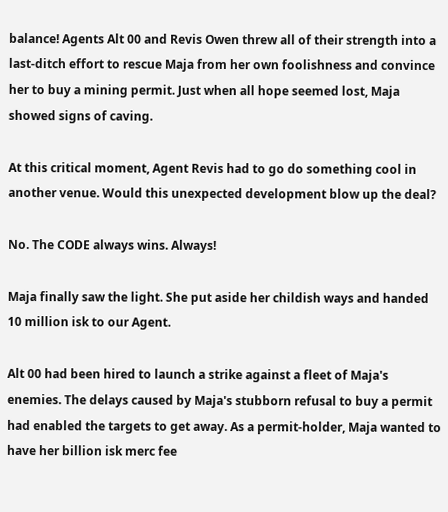balance! Agents Alt 00 and Revis Owen threw all of their strength into a last-ditch effort to rescue Maja from her own foolishness and convince her to buy a mining permit. Just when all hope seemed lost, Maja showed signs of caving.

At this critical moment, Agent Revis had to go do something cool in another venue. Would this unexpected development blow up the deal?

No. The CODE always wins. Always!

Maja finally saw the light. She put aside her childish ways and handed 10 million isk to our Agent.

Alt 00 had been hired to launch a strike against a fleet of Maja's enemies. The delays caused by Maja's stubborn refusal to buy a permit had enabled the targets to get away. As a permit-holder, Maja wanted to have her billion isk merc fee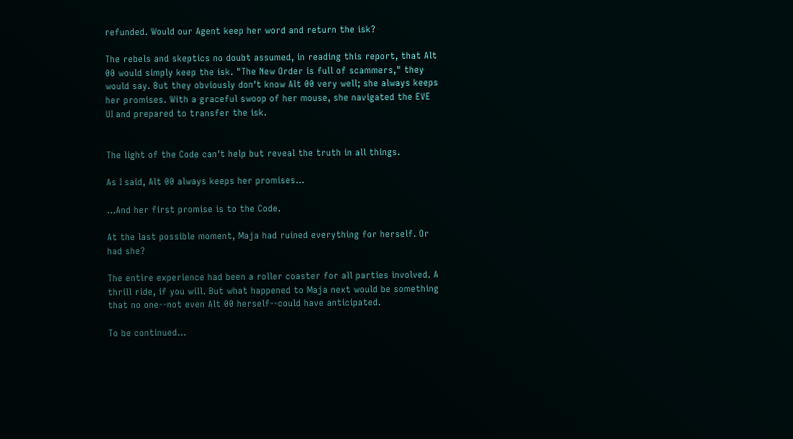refunded. Would our Agent keep her word and return the isk?

The rebels and skeptics no doubt assumed, in reading this report, that Alt 00 would simply keep the isk. "The New Order is full of scammers," they would say. But they obviously don't know Alt 00 very well; she always keeps her promises. With a graceful swoop of her mouse, she navigated the EVE UI and prepared to transfer the isk.


The light of the Code can't help but reveal the truth in all things.

As I said, Alt 00 always keeps her promises...

...And her first promise is to the Code.

At the last possible moment, Maja had ruined everything for herself. Or had she?

The entire experience had been a roller coaster for all parties involved. A thrill ride, if you will. But what happened to Maja next would be something that no one--not even Alt 00 herself--could have anticipated.

To be continued...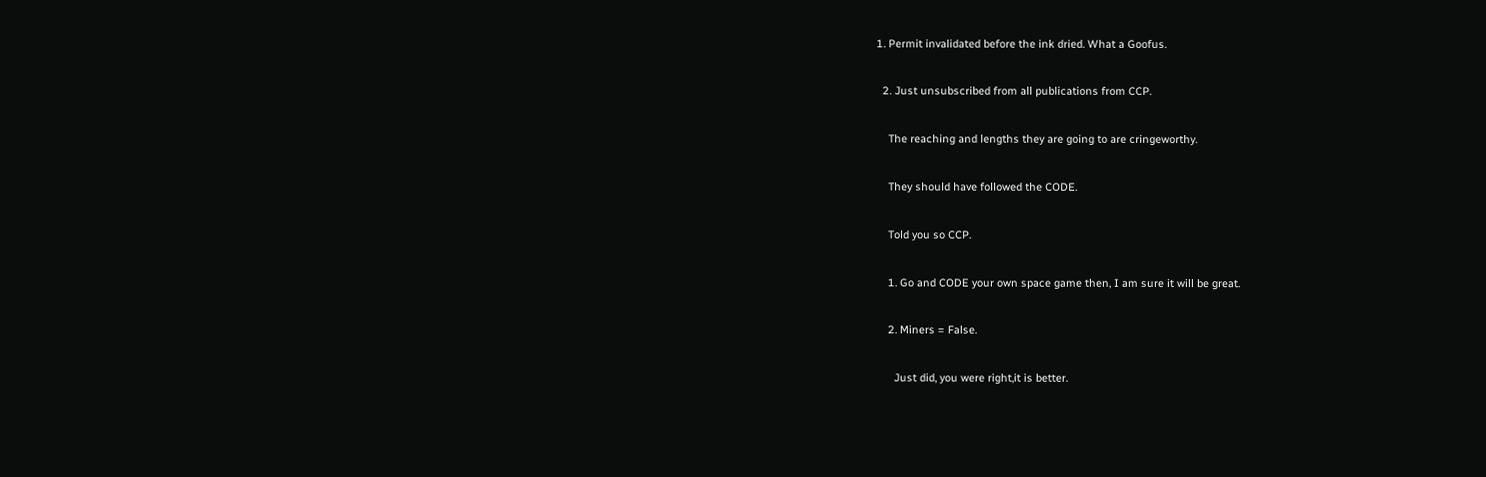1. Permit invalidated before the ink dried. What a Goofus.

  2. Just unsubscribed from all publications from CCP.

    The reaching and lengths they are going to are cringeworthy.

    They should have followed the CODE.

    Told you so CCP.

    1. Go and CODE your own space game then, I am sure it will be great.

    2. Miners = False.

      Just did, you were right,it is better.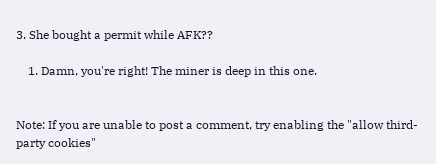3. She bought a permit while AFK??

    1. Damn, you're right! The miner is deep in this one.


Note: If you are unable to post a comment, try enabling the "allow third-party cookies"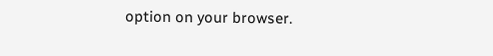option on your browser.